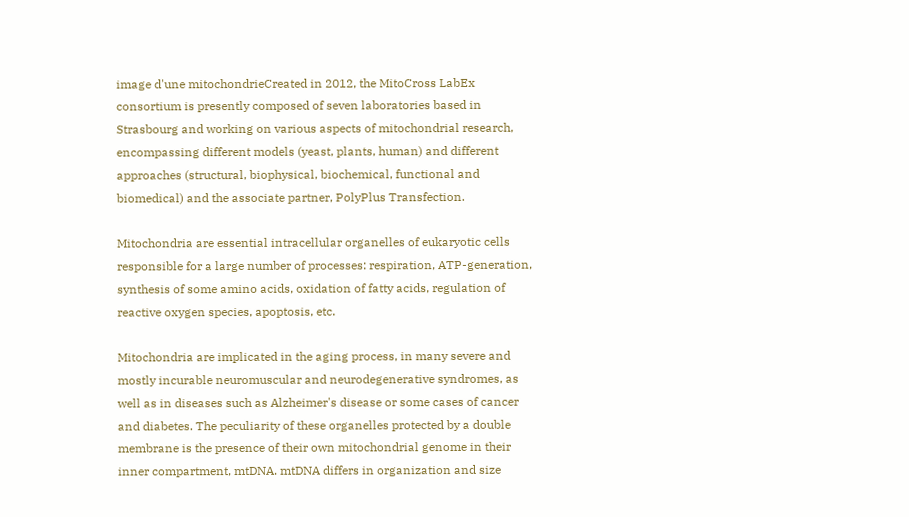image d'une mitochondrieCreated in 2012, the MitoCross LabEx consortium is presently composed of seven laboratories based in Strasbourg and working on various aspects of mitochondrial research, encompassing different models (yeast, plants, human) and different approaches (structural, biophysical, biochemical, functional and biomedical) and the associate partner, PolyPlus Transfection.

Mitochondria are essential intracellular organelles of eukaryotic cells responsible for a large number of processes: respiration, ATP-generation, synthesis of some amino acids, oxidation of fatty acids, regulation of reactive oxygen species, apoptosis, etc.

Mitochondria are implicated in the aging process, in many severe and mostly incurable neuromuscular and neurodegenerative syndromes, as well as in diseases such as Alzheimer's disease or some cases of cancer and diabetes. The peculiarity of these organelles protected by a double membrane is the presence of their own mitochondrial genome in their inner compartment, mtDNA. mtDNA differs in organization and size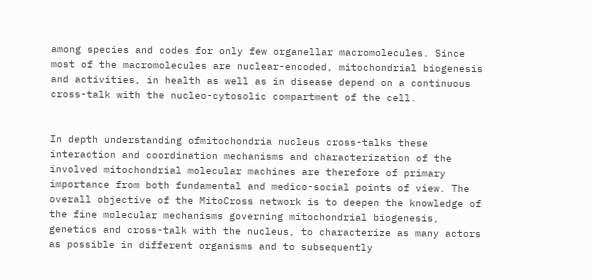among species and codes for only few organellar macromolecules. Since most of the macromolecules are nuclear-encoded, mitochondrial biogenesis and activities, in health as well as in disease depend on a continuous cross-talk with the nucleo-cytosolic compartment of the cell.


In depth understanding ofmitochondria nucleus cross-talks these interaction and coordination mechanisms and characterization of the involved mitochondrial molecular machines are therefore of primary importance from both fundamental and medico-social points of view. The overall objective of the MitoCross network is to deepen the knowledge of the fine molecular mechanisms governing mitochondrial biogenesis, genetics and cross-talk with the nucleus, to characterize as many actors as possible in different organisms and to subsequently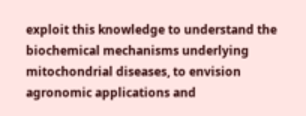exploit this knowledge to understand the biochemical mechanisms underlying mitochondrial diseases, to envision agronomic applications and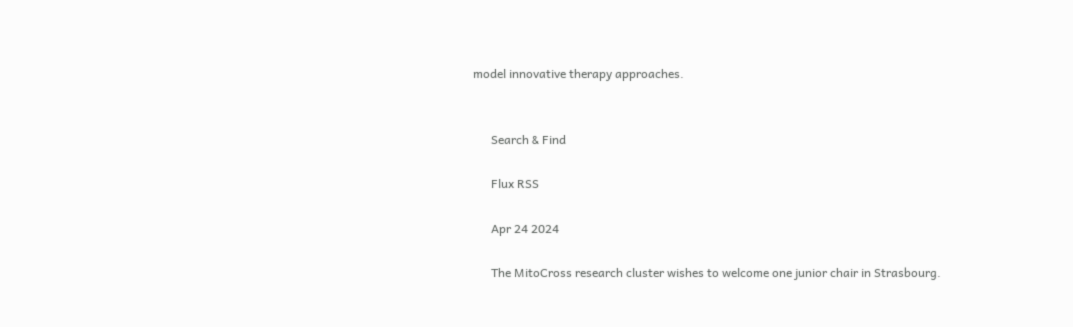model innovative therapy approaches.


      Search & Find

      Flux RSS

      Apr 24 2024

      The MitoCross research cluster wishes to welcome one junior chair in Strasbourg.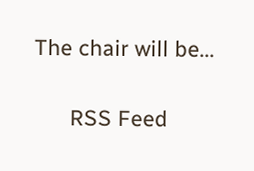The chair will be...

      RSS Feed